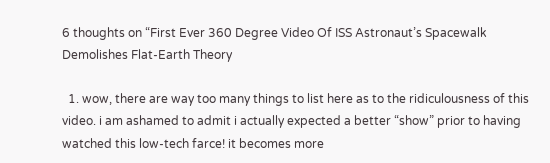6 thoughts on “First Ever 360 Degree Video Of ISS Astronaut’s Spacewalk Demolishes Flat-Earth Theory

  1. wow, there are way too many things to list here as to the ridiculousness of this video. i am ashamed to admit i actually expected a better “show” prior to having watched this low-tech farce! it becomes more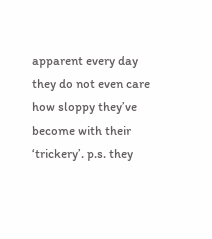apparent every day they do not even care how sloppy they’ve become with their ‘trickery’. p.s. they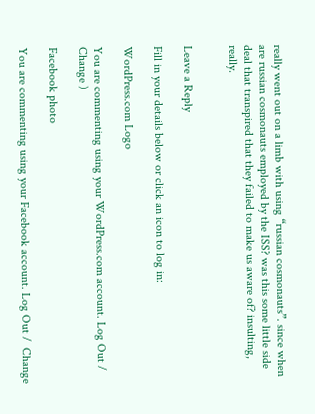really went out on a limb with using “russian cosmonauts”. since when are russian cosmonauts employed by the ISS? was this some little side deal that transpired that they failed to make us aware of? insulting, really.


Leave a Reply

Fill in your details below or click an icon to log in:

WordPress.com Logo

You are commenting using your WordPress.com account. Log Out /  Change )

Facebook photo

You are commenting using your Facebook account. Log Out /  Change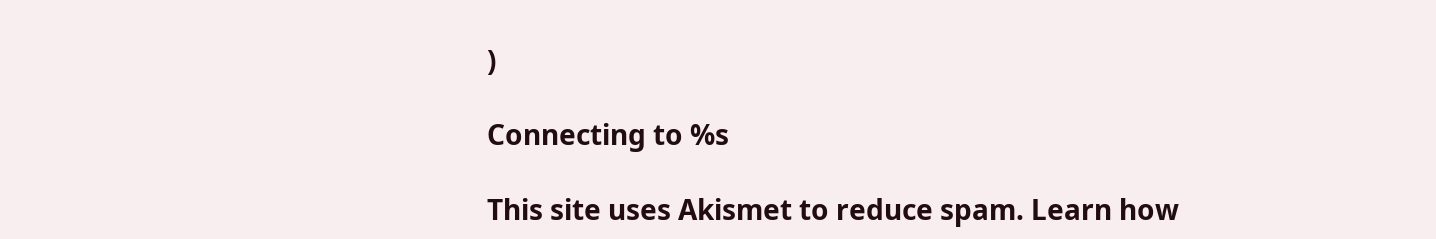)

Connecting to %s

This site uses Akismet to reduce spam. Learn how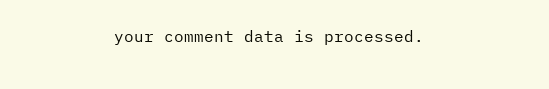your comment data is processed.